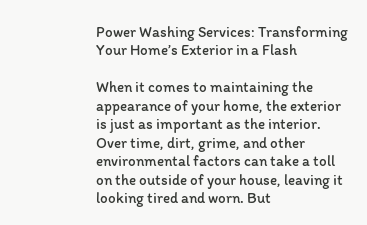Power Washing Services: Transforming Your Home’s Exterior in a Flash

When it comes to maintaining the appearance of your home, the exterior is just as important as the interior. Over time, dirt, grime, and other environmental factors can take a toll on the outside of your house, leaving it looking tired and worn. But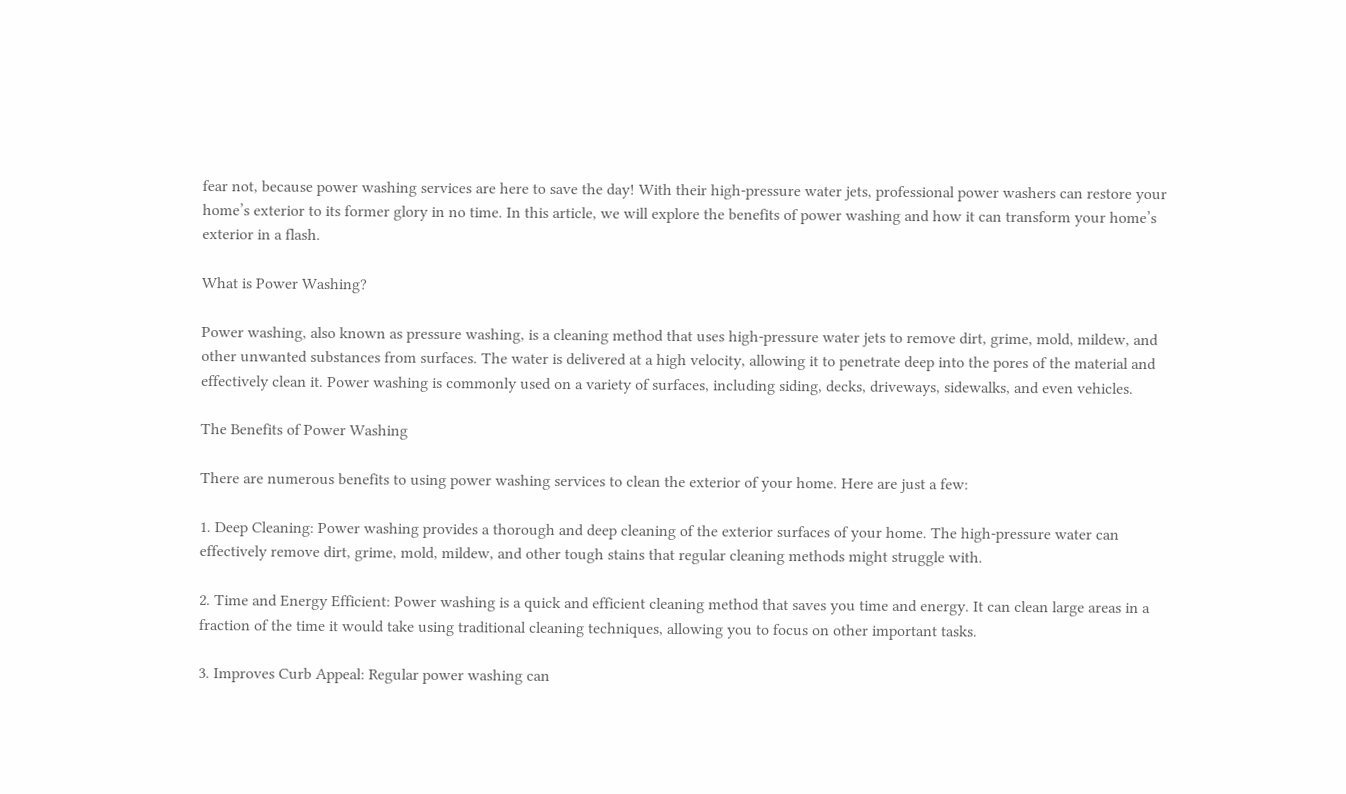fear not, because power washing services are here to save the day! With their high-pressure water jets, professional power washers can restore your home’s exterior to its former glory in no time. In this article, we will explore the benefits of power washing and how it can transform your home’s exterior in a flash.

What is Power Washing?

Power washing, also known as pressure washing, is a cleaning method that uses high-pressure water jets to remove dirt, grime, mold, mildew, and other unwanted substances from surfaces. The water is delivered at a high velocity, allowing it to penetrate deep into the pores of the material and effectively clean it. Power washing is commonly used on a variety of surfaces, including siding, decks, driveways, sidewalks, and even vehicles.

The Benefits of Power Washing

There are numerous benefits to using power washing services to clean the exterior of your home. Here are just a few:

1. Deep Cleaning: Power washing provides a thorough and deep cleaning of the exterior surfaces of your home. The high-pressure water can effectively remove dirt, grime, mold, mildew, and other tough stains that regular cleaning methods might struggle with.

2. Time and Energy Efficient: Power washing is a quick and efficient cleaning method that saves you time and energy. It can clean large areas in a fraction of the time it would take using traditional cleaning techniques, allowing you to focus on other important tasks.

3. Improves Curb Appeal: Regular power washing can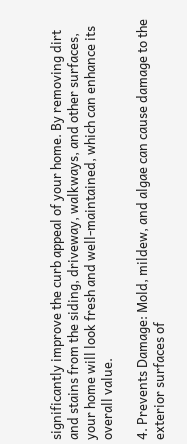significantly improve the curb appeal of your home. By removing dirt and stains from the siding, driveway, walkways, and other surfaces, your home will look fresh and well-maintained, which can enhance its overall value.

4. Prevents Damage: Mold, mildew, and algae can cause damage to the exterior surfaces of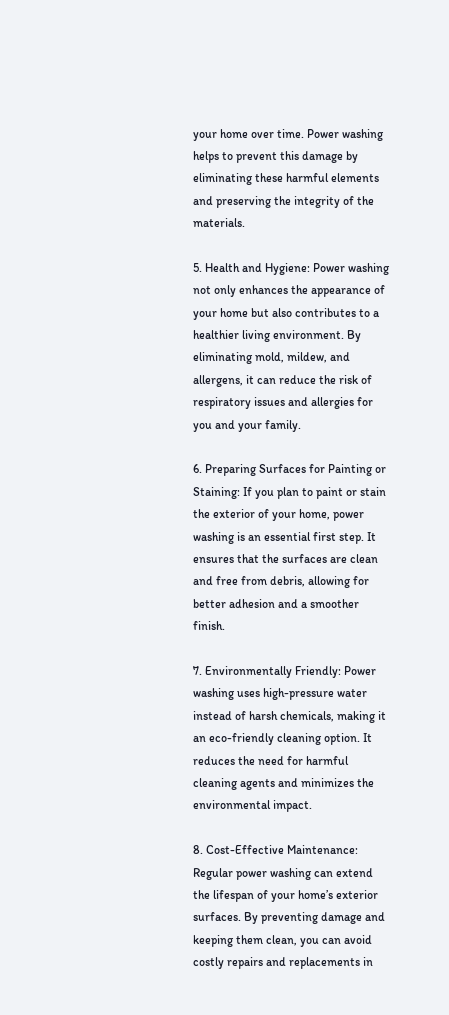your home over time. Power washing helps to prevent this damage by eliminating these harmful elements and preserving the integrity of the materials.

5. Health and Hygiene: Power washing not only enhances the appearance of your home but also contributes to a healthier living environment. By eliminating mold, mildew, and allergens, it can reduce the risk of respiratory issues and allergies for you and your family.

6. Preparing Surfaces for Painting or Staining: If you plan to paint or stain the exterior of your home, power washing is an essential first step. It ensures that the surfaces are clean and free from debris, allowing for better adhesion and a smoother finish.

7. Environmentally Friendly: Power washing uses high-pressure water instead of harsh chemicals, making it an eco-friendly cleaning option. It reduces the need for harmful cleaning agents and minimizes the environmental impact.

8. Cost-Effective Maintenance: Regular power washing can extend the lifespan of your home’s exterior surfaces. By preventing damage and keeping them clean, you can avoid costly repairs and replacements in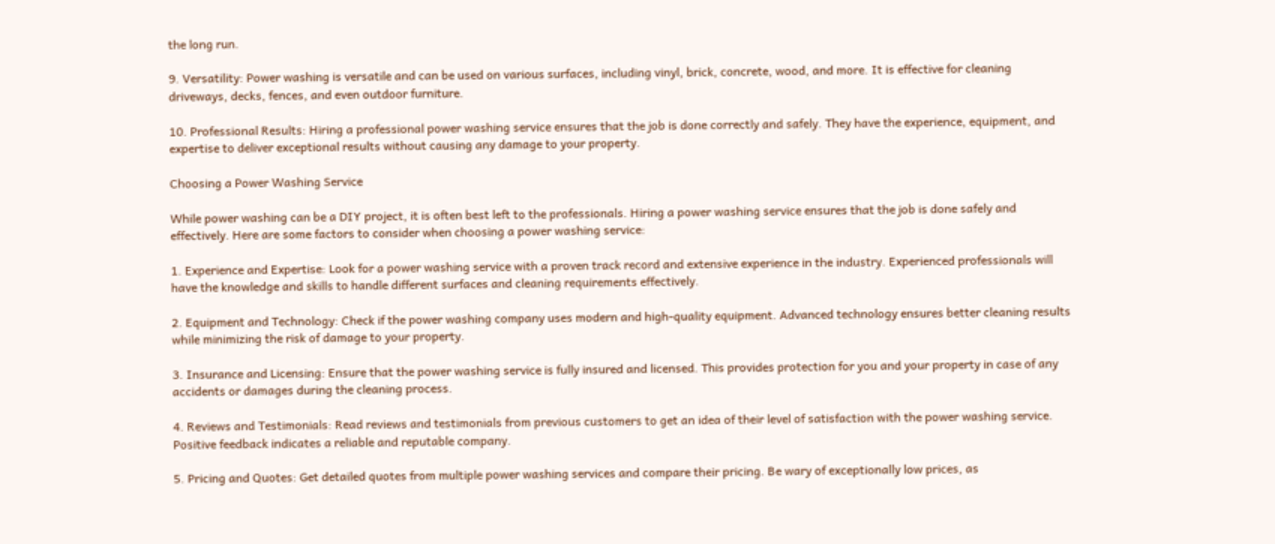the long run.

9. Versatility: Power washing is versatile and can be used on various surfaces, including vinyl, brick, concrete, wood, and more. It is effective for cleaning driveways, decks, fences, and even outdoor furniture.

10. Professional Results: Hiring a professional power washing service ensures that the job is done correctly and safely. They have the experience, equipment, and expertise to deliver exceptional results without causing any damage to your property.

Choosing a Power Washing Service

While power washing can be a DIY project, it is often best left to the professionals. Hiring a power washing service ensures that the job is done safely and effectively. Here are some factors to consider when choosing a power washing service:

1. Experience and Expertise: Look for a power washing service with a proven track record and extensive experience in the industry. Experienced professionals will have the knowledge and skills to handle different surfaces and cleaning requirements effectively.

2. Equipment and Technology: Check if the power washing company uses modern and high-quality equipment. Advanced technology ensures better cleaning results while minimizing the risk of damage to your property.

3. Insurance and Licensing: Ensure that the power washing service is fully insured and licensed. This provides protection for you and your property in case of any accidents or damages during the cleaning process.

4. Reviews and Testimonials: Read reviews and testimonials from previous customers to get an idea of their level of satisfaction with the power washing service. Positive feedback indicates a reliable and reputable company.

5. Pricing and Quotes: Get detailed quotes from multiple power washing services and compare their pricing. Be wary of exceptionally low prices, as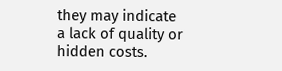they may indicate a lack of quality or hidden costs.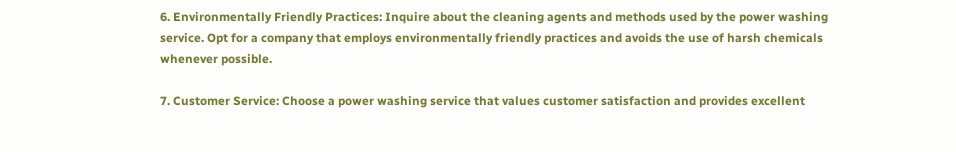6. Environmentally Friendly Practices: Inquire about the cleaning agents and methods used by the power washing service. Opt for a company that employs environmentally friendly practices and avoids the use of harsh chemicals whenever possible.

7. Customer Service: Choose a power washing service that values customer satisfaction and provides excellent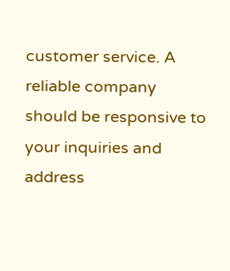customer service. A reliable company should be responsive to your inquiries and address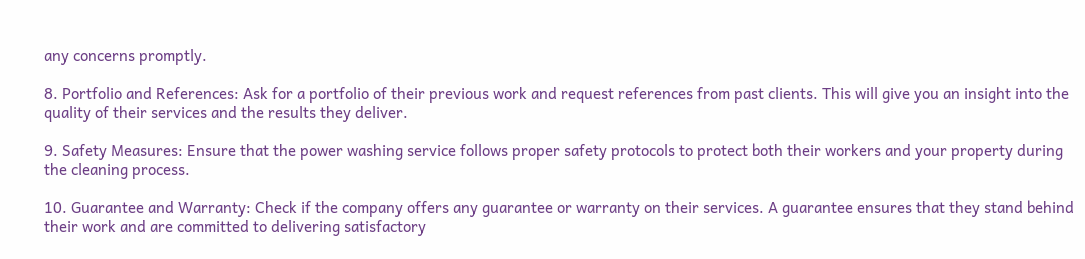any concerns promptly.

8. Portfolio and References: Ask for a portfolio of their previous work and request references from past clients. This will give you an insight into the quality of their services and the results they deliver.

9. Safety Measures: Ensure that the power washing service follows proper safety protocols to protect both their workers and your property during the cleaning process.

10. Guarantee and Warranty: Check if the company offers any guarantee or warranty on their services. A guarantee ensures that they stand behind their work and are committed to delivering satisfactory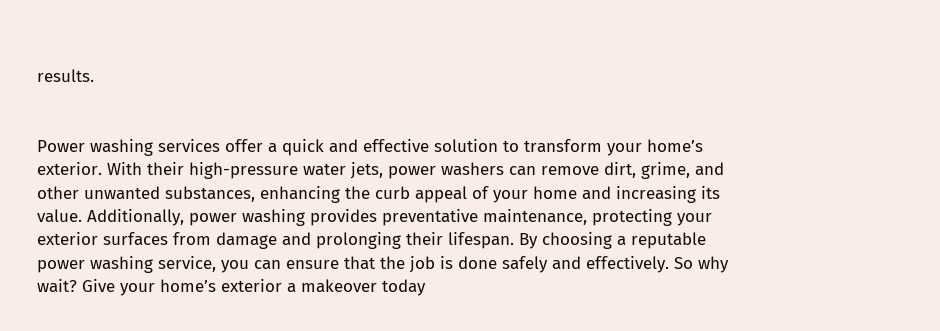results.


Power washing services offer a quick and effective solution to transform your home’s exterior. With their high-pressure water jets, power washers can remove dirt, grime, and other unwanted substances, enhancing the curb appeal of your home and increasing its value. Additionally, power washing provides preventative maintenance, protecting your exterior surfaces from damage and prolonging their lifespan. By choosing a reputable power washing service, you can ensure that the job is done safely and effectively. So why wait? Give your home’s exterior a makeover today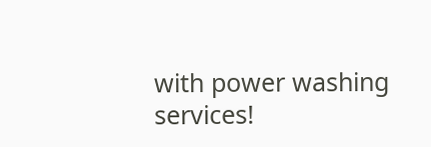with power washing services!